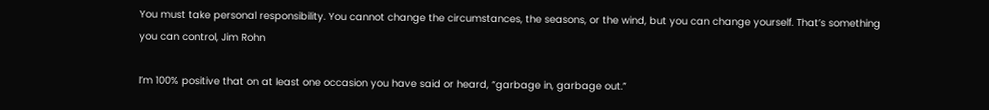You must take personal responsibility. You cannot change the circumstances, the seasons, or the wind, but you can change yourself. That’s something you can control, Jim Rohn

I’m 100% positive that on at least one occasion you have said or heard, “garbage in, garbage out.”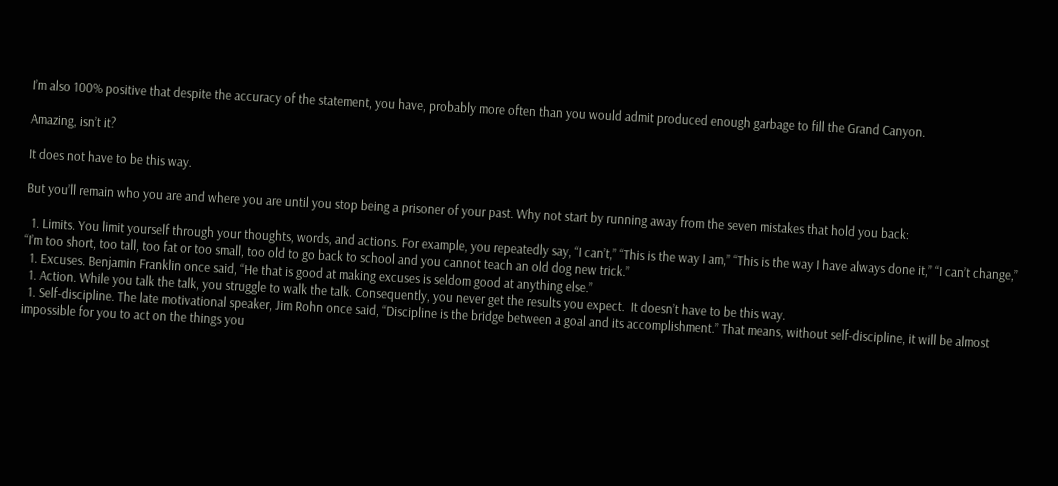I’m also 100% positive that despite the accuracy of the statement, you have, probably more often than you would admit produced enough garbage to fill the Grand Canyon.

Amazing, isn’t it?

It does not have to be this way.

But you’ll remain who you are and where you are until you stop being a prisoner of your past. Why not start by running away from the seven mistakes that hold you back:

  1. Limits. You limit yourself through your thoughts, words, and actions. For example, you repeatedly say, “I can’t,” “This is the way I am,” “This is the way I have always done it,” “I can’t change,” “I’m too short, too tall, too fat or too small, too old to go back to school and you cannot teach an old dog new trick.”
  1. Excuses. Benjamin Franklin once said, “He that is good at making excuses is seldom good at anything else.”
  1. Action. While you talk the talk, you struggle to walk the talk. Consequently, you never get the results you expect.  It doesn’t have to be this way.
  1. Self-discipline. The late motivational speaker, Jim Rohn once said, “Discipline is the bridge between a goal and its accomplishment.” That means, without self-discipline, it will be almost impossible for you to act on the things you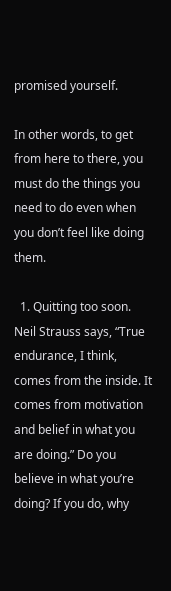promised yourself.

In other words, to get from here to there, you must do the things you need to do even when you don’t feel like doing them.

  1. Quitting too soon. Neil Strauss says, “True endurance, I think, comes from the inside. It comes from motivation and belief in what you are doing.” Do you believe in what you’re doing? If you do, why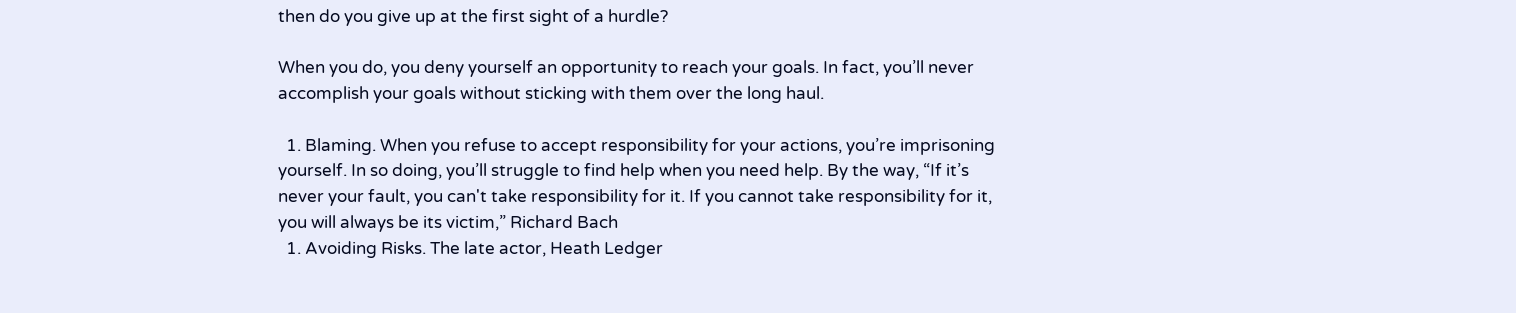then do you give up at the first sight of a hurdle?

When you do, you deny yourself an opportunity to reach your goals. In fact, you’ll never accomplish your goals without sticking with them over the long haul.

  1. Blaming. When you refuse to accept responsibility for your actions, you’re imprisoning yourself. In so doing, you’ll struggle to find help when you need help. By the way, “If it’s never your fault, you can't take responsibility for it. If you cannot take responsibility for it, you will always be its victim,” Richard Bach
  1. Avoiding Risks. The late actor, Heath Ledger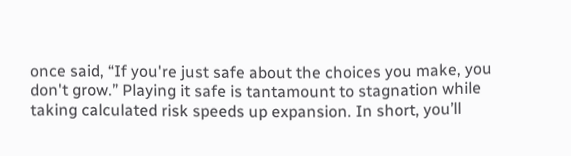once said, “If you're just safe about the choices you make, you don't grow.” Playing it safe is tantamount to stagnation while taking calculated risk speeds up expansion. In short, you’ll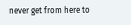never get from here to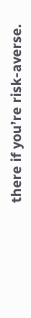there if you’re risk-averse.